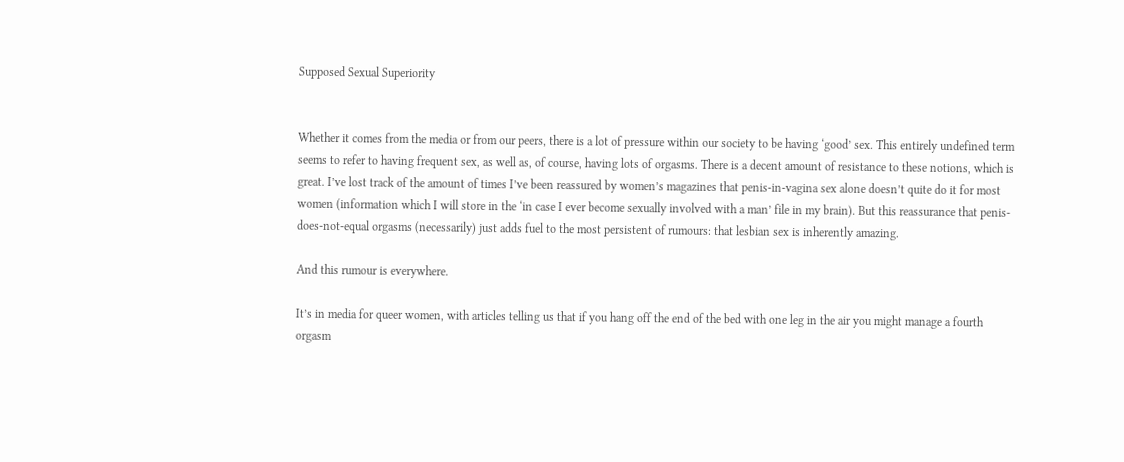Supposed Sexual Superiority


Whether it comes from the media or from our peers, there is a lot of pressure within our society to be having ‘good’ sex. This entirely undefined term seems to refer to having frequent sex, as well as, of course, having lots of orgasms. There is a decent amount of resistance to these notions, which is great. I’ve lost track of the amount of times I’ve been reassured by women’s magazines that penis-in-vagina sex alone doesn’t quite do it for most women (information which I will store in the ‘in case I ever become sexually involved with a man’ file in my brain). But this reassurance that penis-does-not-equal orgasms (necessarily) just adds fuel to the most persistent of rumours: that lesbian sex is inherently amazing.

And this rumour is everywhere.

It’s in media for queer women, with articles telling us that if you hang off the end of the bed with one leg in the air you might manage a fourth orgasm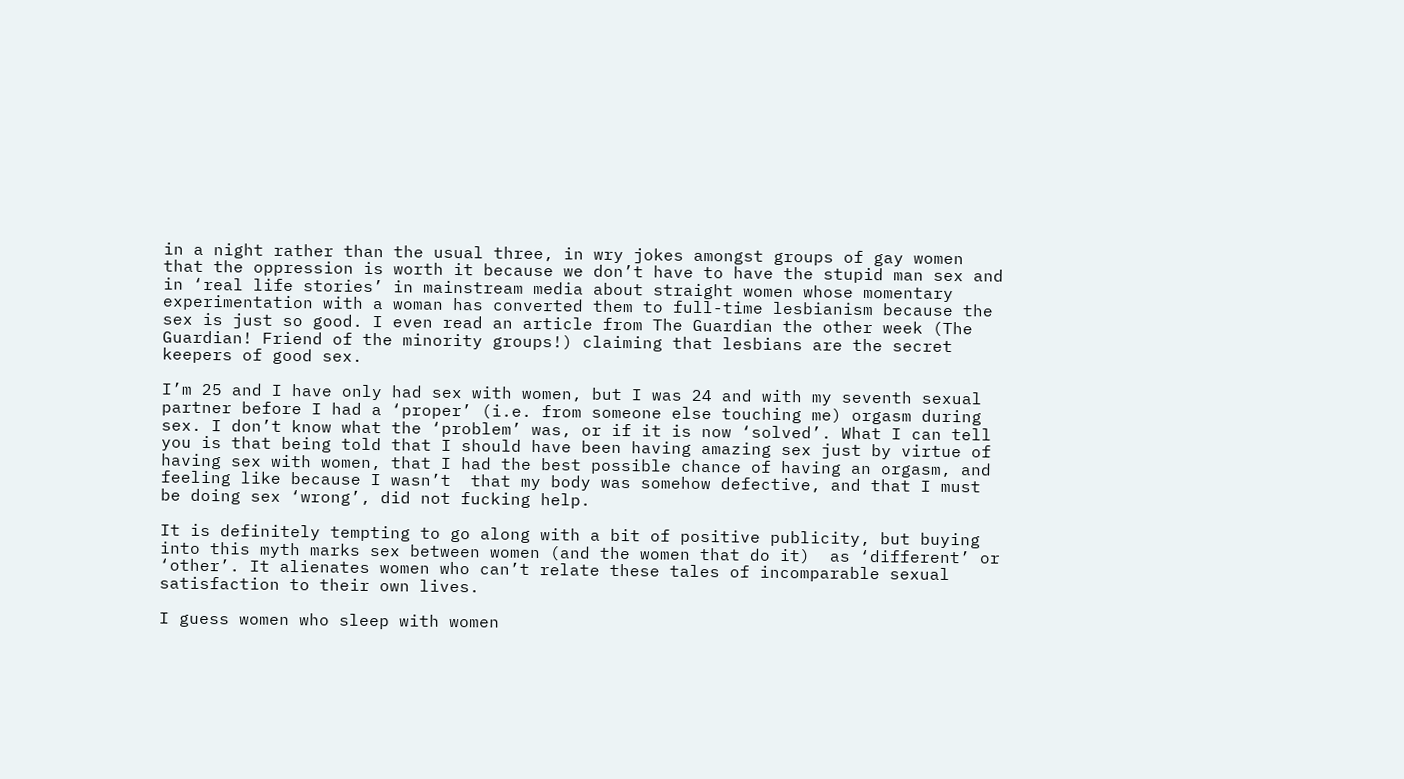in a night rather than the usual three, in wry jokes amongst groups of gay women that the oppression is worth it because we don’t have to have the stupid man sex and in ‘real life stories’ in mainstream media about straight women whose momentary experimentation with a woman has converted them to full-time lesbianism because the sex is just so good. I even read an article from The Guardian the other week (The Guardian! Friend of the minority groups!) claiming that lesbians are the secret keepers of good sex.

I’m 25 and I have only had sex with women, but I was 24 and with my seventh sexual partner before I had a ‘proper’ (i.e. from someone else touching me) orgasm during sex. I don’t know what the ‘problem’ was, or if it is now ‘solved’. What I can tell you is that being told that I should have been having amazing sex just by virtue of having sex with women, that I had the best possible chance of having an orgasm, and feeling like because I wasn’t  that my body was somehow defective, and that I must be doing sex ‘wrong’, did not fucking help.

It is definitely tempting to go along with a bit of positive publicity, but buying into this myth marks sex between women (and the women that do it)  as ‘different’ or ‘other’. It alienates women who can’t relate these tales of incomparable sexual satisfaction to their own lives.

I guess women who sleep with women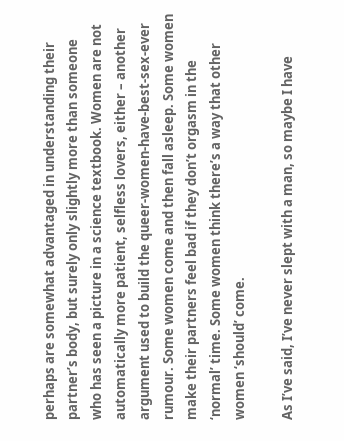perhaps are somewhat advantaged in understanding their partner’s body, but surely only slightly more than someone who has seen a picture in a science textbook. Women are not automatically more patient, selfless lovers, either – another argument used to build the queer-women-have-best-sex-ever rumour. Some women come and then fall asleep. Some women make their partners feel bad if they don’t orgasm in the ‘normal’ time. Some women think there’s a way that other women ‘should’ come.

As I’ve said, I’ve never slept with a man, so maybe I have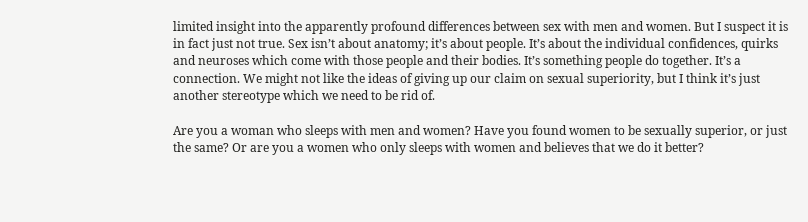limited insight into the apparently profound differences between sex with men and women. But I suspect it is in fact just not true. Sex isn’t about anatomy; it’s about people. It’s about the individual confidences, quirks and neuroses which come with those people and their bodies. It’s something people do together. It’s a connection. We might not like the ideas of giving up our claim on sexual superiority, but I think it’s just another stereotype which we need to be rid of.

Are you a woman who sleeps with men and women? Have you found women to be sexually superior, or just the same? Or are you a women who only sleeps with women and believes that we do it better?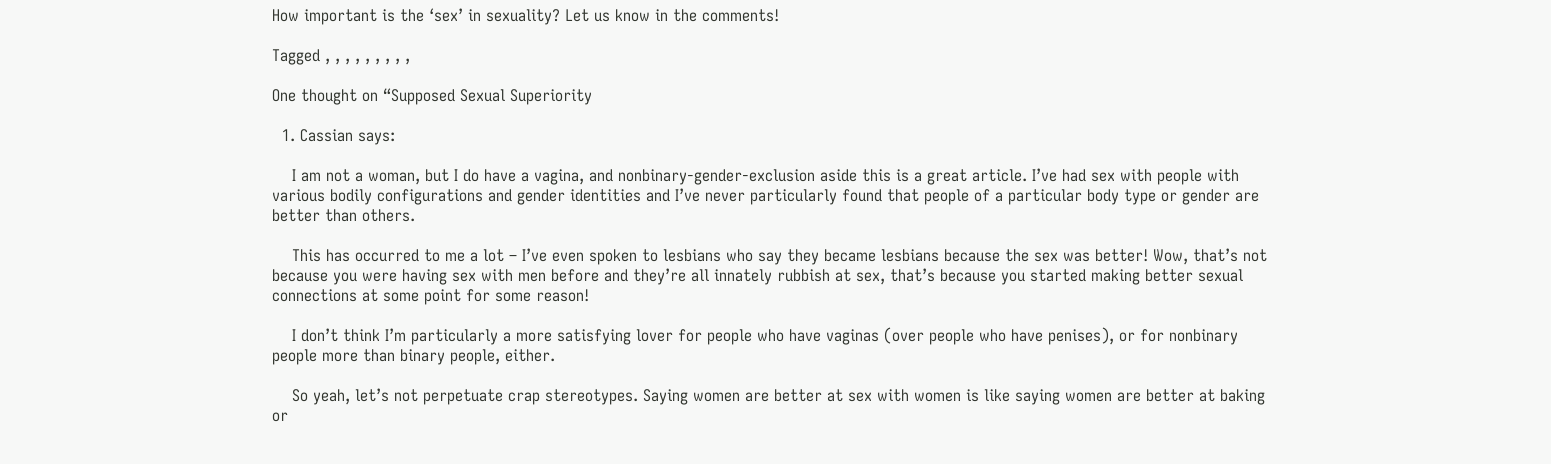How important is the ‘sex’ in sexuality? Let us know in the comments!

Tagged , , , , , , , , ,

One thought on “Supposed Sexual Superiority

  1. Cassian says:

    I am not a woman, but I do have a vagina, and nonbinary-gender-exclusion aside this is a great article. I’ve had sex with people with various bodily configurations and gender identities and I’ve never particularly found that people of a particular body type or gender are better than others.

    This has occurred to me a lot – I’ve even spoken to lesbians who say they became lesbians because the sex was better! Wow, that’s not because you were having sex with men before and they’re all innately rubbish at sex, that’s because you started making better sexual connections at some point for some reason!

    I don’t think I’m particularly a more satisfying lover for people who have vaginas (over people who have penises), or for nonbinary people more than binary people, either.

    So yeah, let’s not perpetuate crap stereotypes. Saying women are better at sex with women is like saying women are better at baking or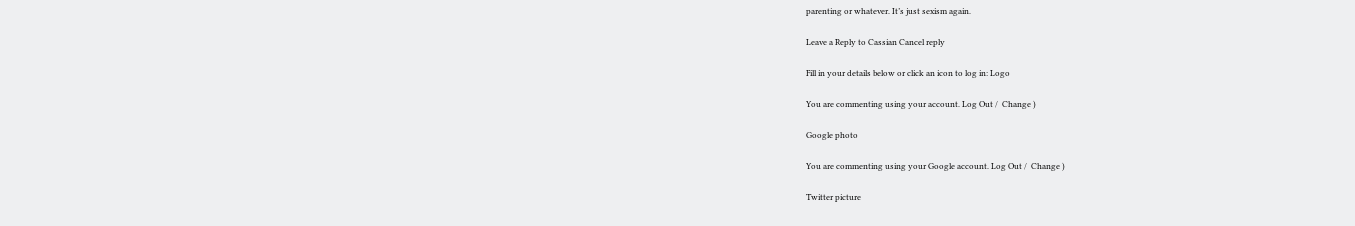parenting or whatever. It’s just sexism again.

Leave a Reply to Cassian Cancel reply

Fill in your details below or click an icon to log in: Logo

You are commenting using your account. Log Out /  Change )

Google photo

You are commenting using your Google account. Log Out /  Change )

Twitter picture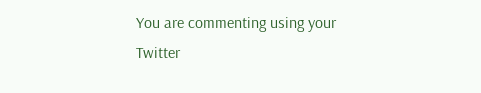You are commenting using your Twitter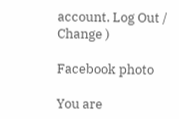account. Log Out /  Change )

Facebook photo

You are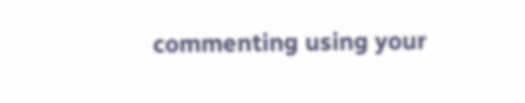commenting using your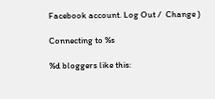Facebook account. Log Out /  Change )

Connecting to %s

%d bloggers like this: